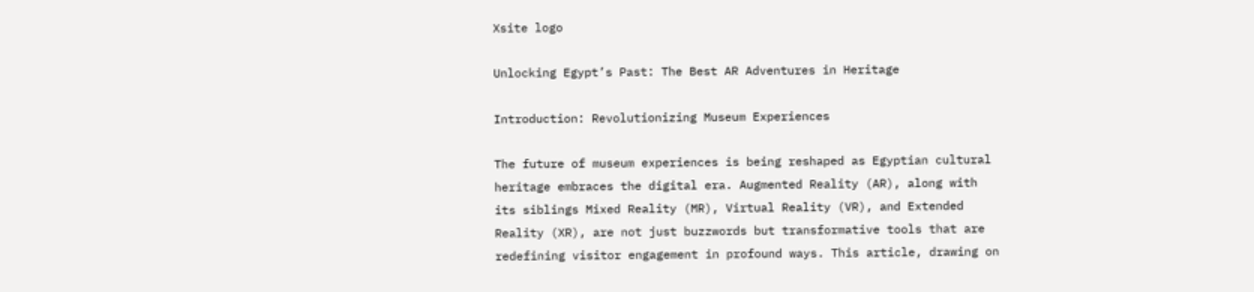Xsite logo

Unlocking Egypt’s Past: The Best AR Adventures in Heritage

Introduction: Revolutionizing Museum Experiences

The future of museum experiences is being reshaped as Egyptian cultural heritage embraces the digital era. Augmented Reality (AR), along with its siblings Mixed Reality (MR), Virtual Reality (VR), and Extended Reality (XR), are not just buzzwords but transformative tools that are redefining visitor engagement in profound ways. This article, drawing on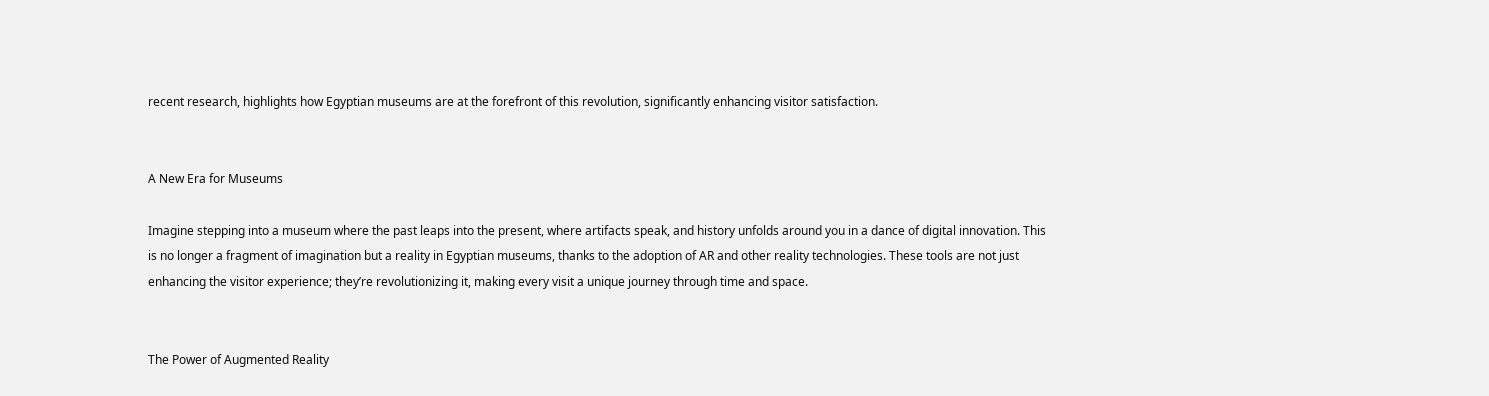recent research, highlights how Egyptian museums are at the forefront of this revolution, significantly enhancing visitor satisfaction.


A New Era for Museums

Imagine stepping into a museum where the past leaps into the present, where artifacts speak, and history unfolds around you in a dance of digital innovation. This is no longer a fragment of imagination but a reality in Egyptian museums, thanks to the adoption of AR and other reality technologies. These tools are not just enhancing the visitor experience; they’re revolutionizing it, making every visit a unique journey through time and space.


The Power of Augmented Reality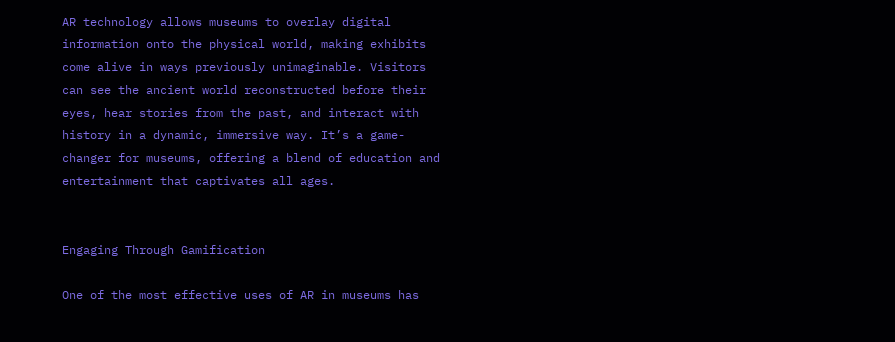AR technology allows museums to overlay digital information onto the physical world, making exhibits come alive in ways previously unimaginable. Visitors can see the ancient world reconstructed before their eyes, hear stories from the past, and interact with history in a dynamic, immersive way. It’s a game-changer for museums, offering a blend of education and entertainment that captivates all ages.


Engaging Through Gamification

One of the most effective uses of AR in museums has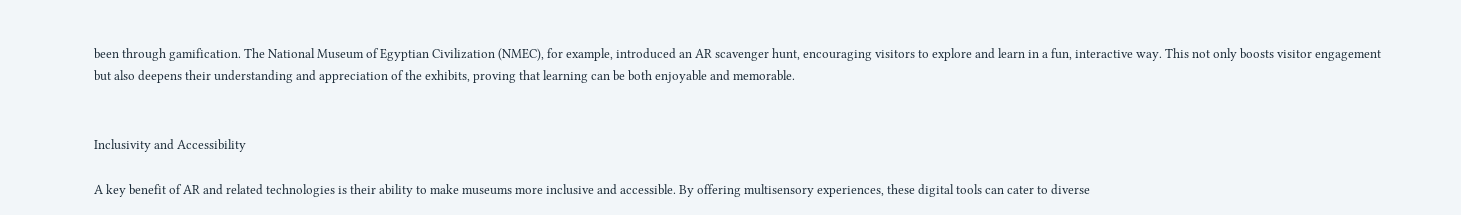been through gamification. The National Museum of Egyptian Civilization (NMEC), for example, introduced an AR scavenger hunt, encouraging visitors to explore and learn in a fun, interactive way. This not only boosts visitor engagement but also deepens their understanding and appreciation of the exhibits, proving that learning can be both enjoyable and memorable.


Inclusivity and Accessibility

A key benefit of AR and related technologies is their ability to make museums more inclusive and accessible. By offering multisensory experiences, these digital tools can cater to diverse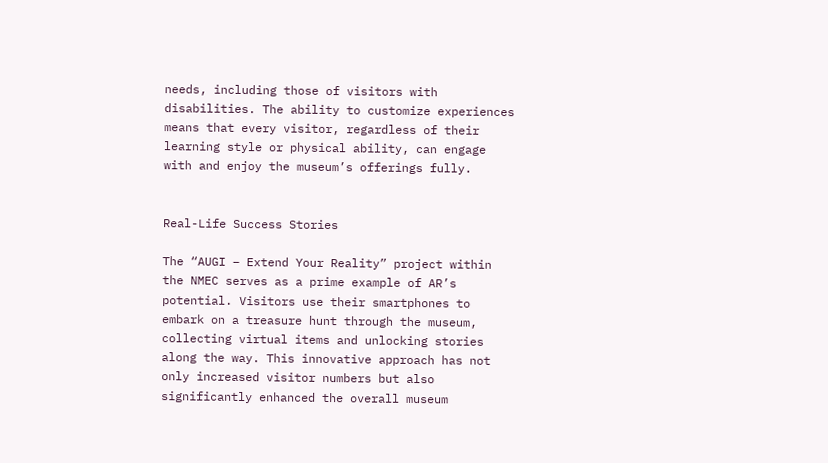needs, including those of visitors with disabilities. The ability to customize experiences means that every visitor, regardless of their learning style or physical ability, can engage with and enjoy the museum’s offerings fully.


Real-Life Success Stories

The “AUGI – Extend Your Reality” project within the NMEC serves as a prime example of AR’s potential. Visitors use their smartphones to embark on a treasure hunt through the museum, collecting virtual items and unlocking stories along the way. This innovative approach has not only increased visitor numbers but also significantly enhanced the overall museum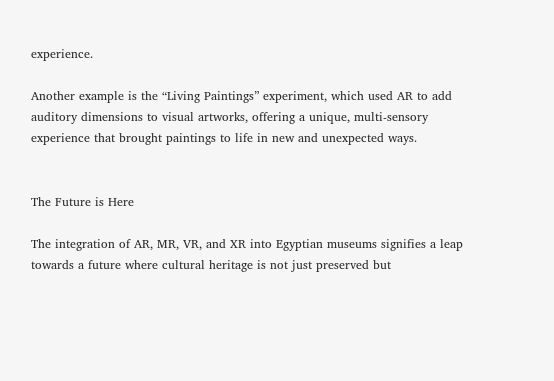experience.

Another example is the “Living Paintings” experiment, which used AR to add auditory dimensions to visual artworks, offering a unique, multi-sensory experience that brought paintings to life in new and unexpected ways.


The Future is Here

The integration of AR, MR, VR, and XR into Egyptian museums signifies a leap towards a future where cultural heritage is not just preserved but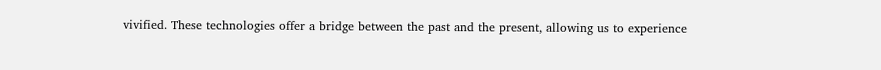vivified. These technologies offer a bridge between the past and the present, allowing us to experience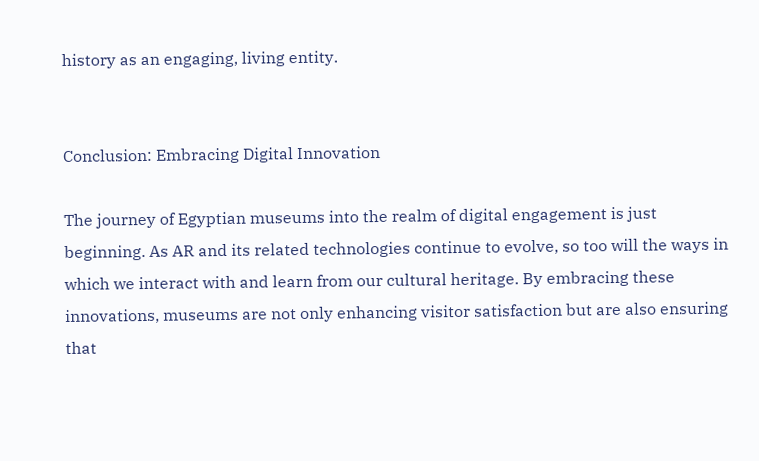history as an engaging, living entity.


Conclusion: Embracing Digital Innovation

The journey of Egyptian museums into the realm of digital engagement is just beginning. As AR and its related technologies continue to evolve, so too will the ways in which we interact with and learn from our cultural heritage. By embracing these innovations, museums are not only enhancing visitor satisfaction but are also ensuring that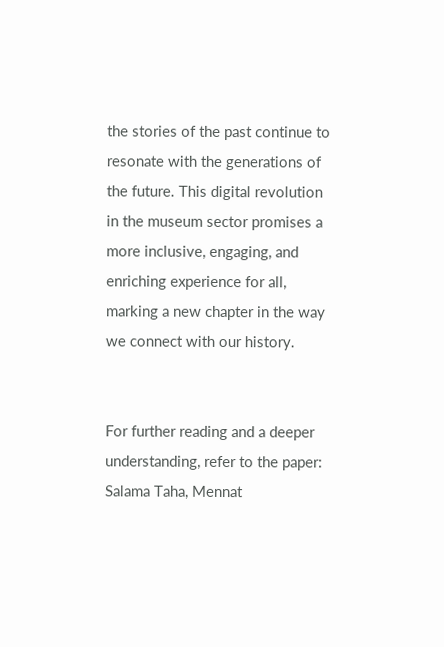the stories of the past continue to resonate with the generations of the future. This digital revolution in the museum sector promises a more inclusive, engaging, and enriching experience for all, marking a new chapter in the way we connect with our history.


For further reading and a deeper understanding, refer to the paper: Salama Taha, Mennat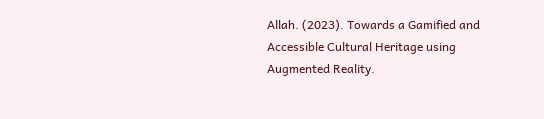Allah. (2023). Towards a Gamified and Accessible Cultural Heritage using Augmented Reality.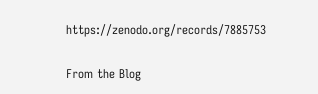https://zenodo.org/records/7885753

From the Blog